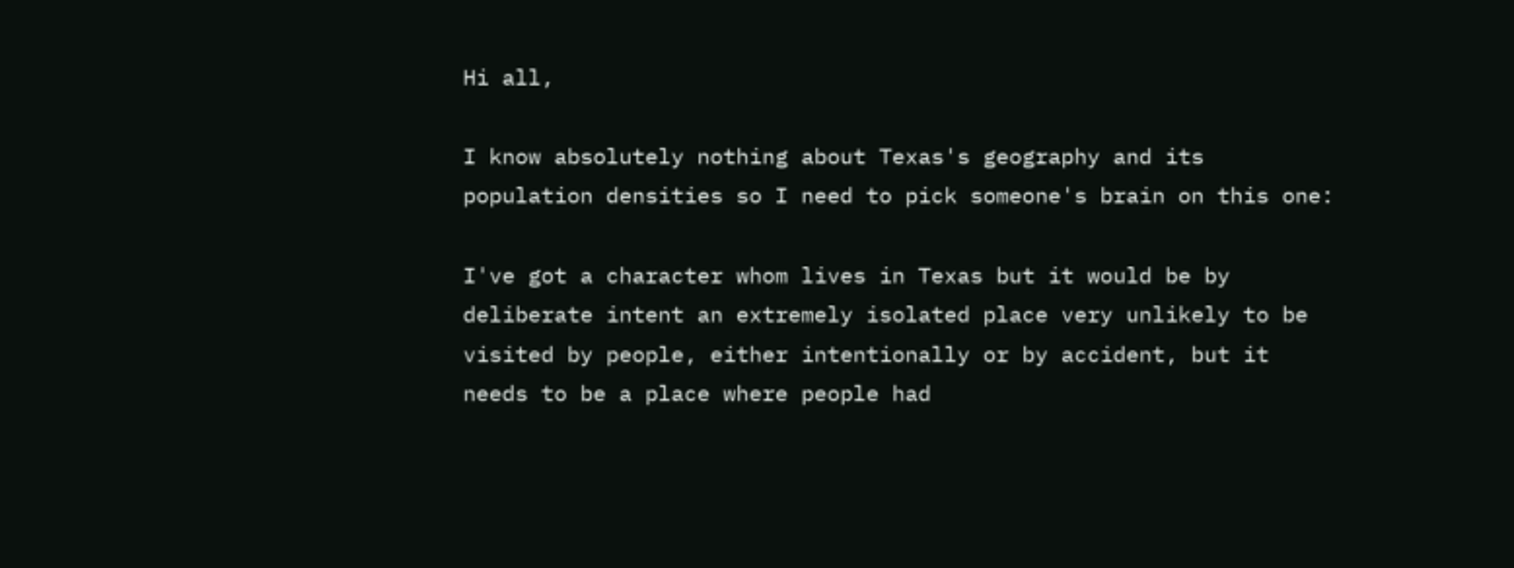Hi all,

I know absolutely nothing about Texas's geography and its population densities so I need to pick someone's brain on this one:

I've got a character whom lives in Texas but it would be by deliberate intent an extremely isolated place very unlikely to be visited by people, either intentionally or by accident, but it needs to be a place where people had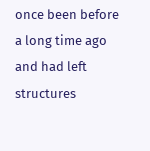once been before a long time ago and had left structures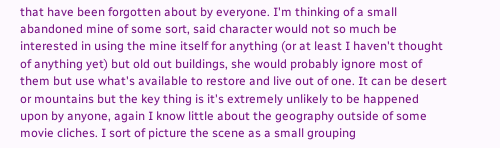that have been forgotten about by everyone. I'm thinking of a small abandoned mine of some sort, said character would not so much be interested in using the mine itself for anything (or at least I haven't thought of anything yet) but old out buildings, she would probably ignore most of them but use what's available to restore and live out of one. It can be desert or mountains but the key thing is it's extremely unlikely to be happened upon by anyone, again I know little about the geography outside of some movie cliches. I sort of picture the scene as a small grouping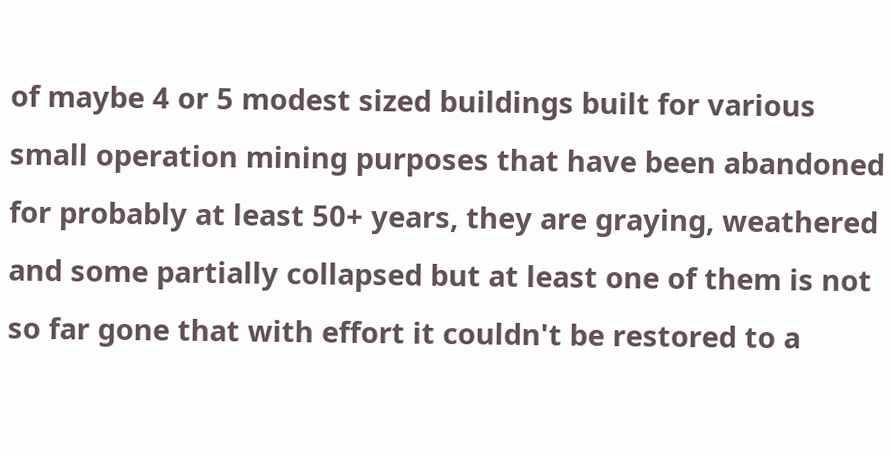of maybe 4 or 5 modest sized buildings built for various small operation mining purposes that have been abandoned for probably at least 50+ years, they are graying, weathered and some partially collapsed but at least one of them is not so far gone that with effort it couldn't be restored to a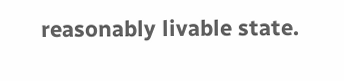reasonably livable state.